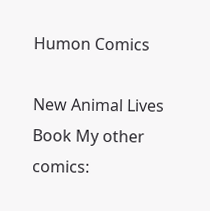Humon Comics

New Animal Lives Book My other comics: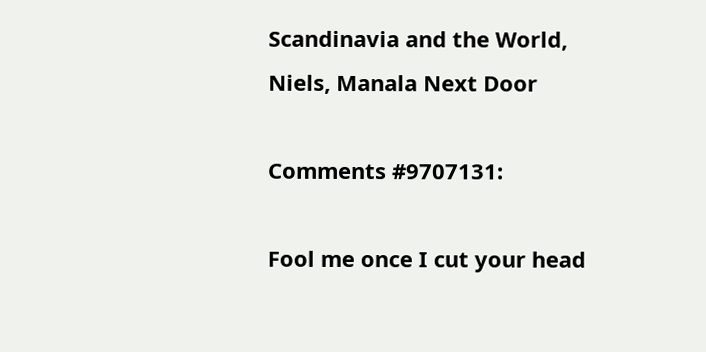Scandinavia and the World, Niels, Manala Next Door

Comments #9707131:

Fool me once I cut your head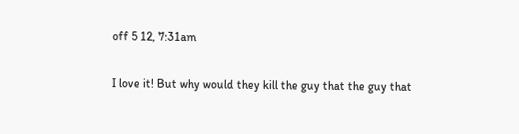off 5 12, 7:31am

I love it! But why would they kill the guy that the guy that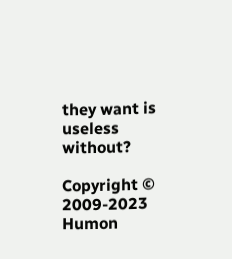they want is useless without?

Copyright © 2009-2023 Humon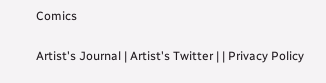Comics

Artist's Journal | Artist's Twitter | | Privacy Policy